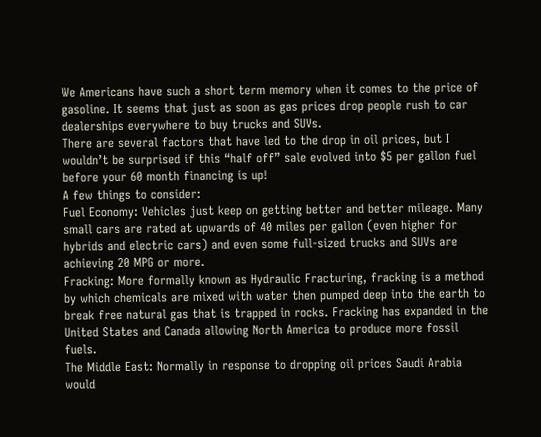We Americans have such a short term memory when it comes to the price of gasoline. It seems that just as soon as gas prices drop people rush to car dealerships everywhere to buy trucks and SUVs.
There are several factors that have led to the drop in oil prices, but I wouldn’t be surprised if this “half off” sale evolved into $5 per gallon fuel before your 60 month financing is up!
A few things to consider:
Fuel Economy: Vehicles just keep on getting better and better mileage. Many small cars are rated at upwards of 40 miles per gallon (even higher for hybrids and electric cars) and even some full-sized trucks and SUVs are achieving 20 MPG or more.
Fracking: More formally known as Hydraulic Fracturing, fracking is a method by which chemicals are mixed with water then pumped deep into the earth to break free natural gas that is trapped in rocks. Fracking has expanded in the United States and Canada allowing North America to produce more fossil fuels.
The Middle East: Normally in response to dropping oil prices Saudi Arabia would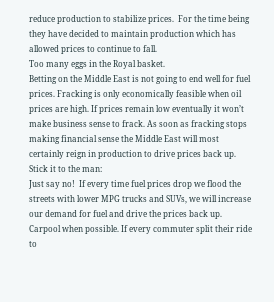reduce production to stabilize prices.  For the time being they have decided to maintain production which has allowed prices to continue to fall.
Too many eggs in the Royal basket.
Betting on the Middle East is not going to end well for fuel prices. Fracking is only economically feasible when oil prices are high. If prices remain low eventually it won’t make business sense to frack. As soon as fracking stops making financial sense the Middle East will most certainly reign in production to drive prices back up.
Stick it to the man:
Just say no!  If every time fuel prices drop we flood the streets with lower MPG trucks and SUVs, we will increase our demand for fuel and drive the prices back up.
Carpool when possible. If every commuter split their ride to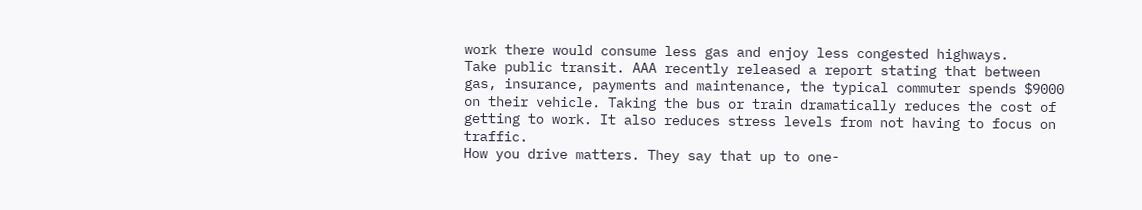work there would consume less gas and enjoy less congested highways.
Take public transit. AAA recently released a report stating that between gas, insurance, payments and maintenance, the typical commuter spends $9000 on their vehicle. Taking the bus or train dramatically reduces the cost of getting to work. It also reduces stress levels from not having to focus on traffic.
How you drive matters. They say that up to one-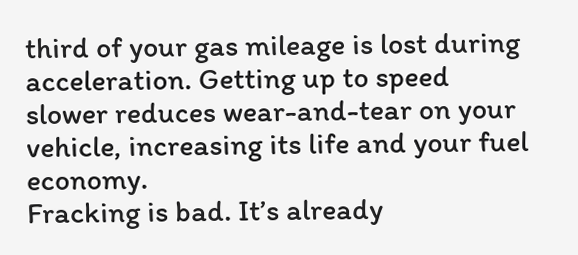third of your gas mileage is lost during acceleration. Getting up to speed slower reduces wear-and-tear on your vehicle, increasing its life and your fuel economy.
Fracking is bad. It’s already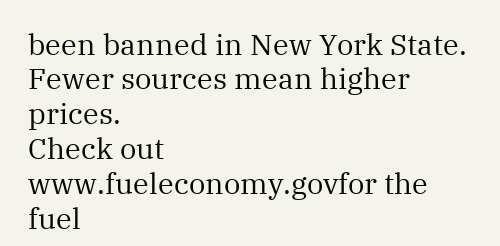been banned in New York State. Fewer sources mean higher prices.
Check out www.fueleconomy.govfor the fuel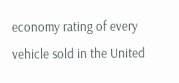economy rating of every vehicle sold in the United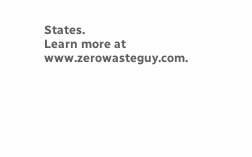States.
Learn more at www.zerowasteguy.com.